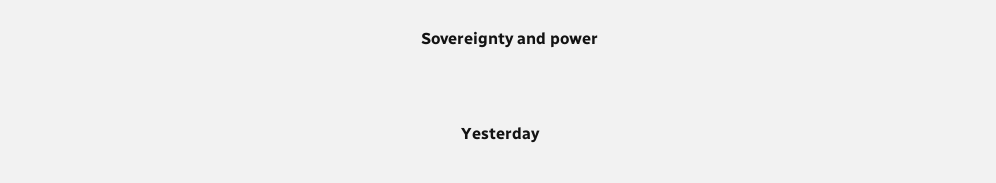Sovereignty and power


          Yesterday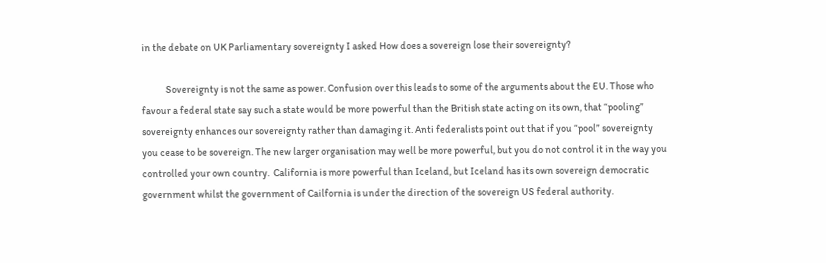in the debate on UK Parliamentary sovereignty I asked How does a sovereign lose their sovereignty?

            Sovereignty is not the same as power. Confusion over this leads to some of the arguments about the EU. Those who favour a federal state say such a state would be more powerful than the British state acting on its own, that “pooling” sovereignty enhances our sovereignty rather than damaging it. Anti federalists point out that if you “pool” sovereignty you cease to be sovereign. The new larger organisation may well be more powerful, but you do not control it in the way you controlled your own country.  California is more powerful than Iceland, but Iceland has its own sovereign democratic government whilst the government of Cailfornia is under the direction of the sovereign US federal authority.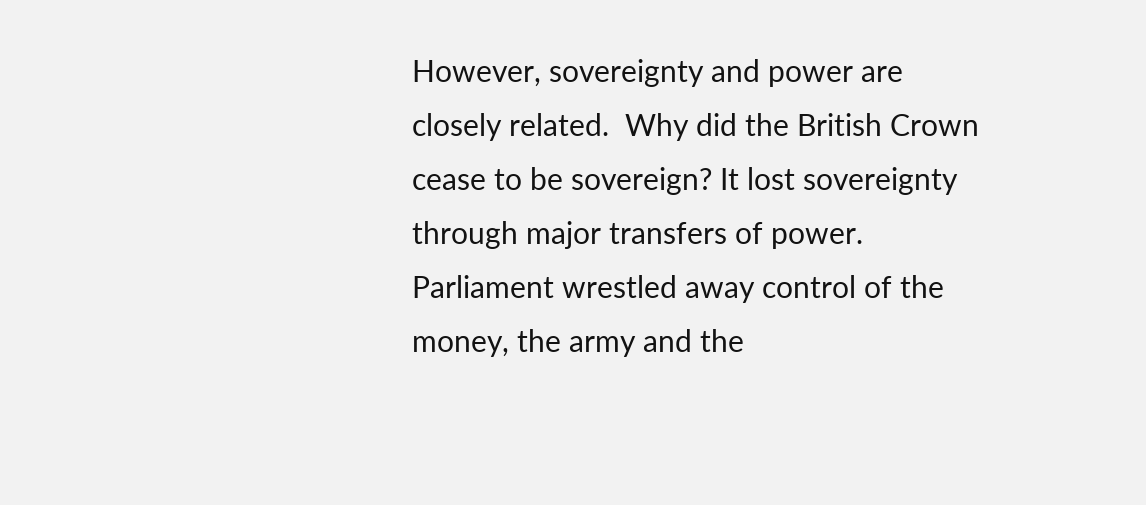However, sovereignty and power are closely related.  Why did the British Crown cease to be sovereign? It lost sovereignty through major transfers of power. Parliament wrestled away control of the money, the army and the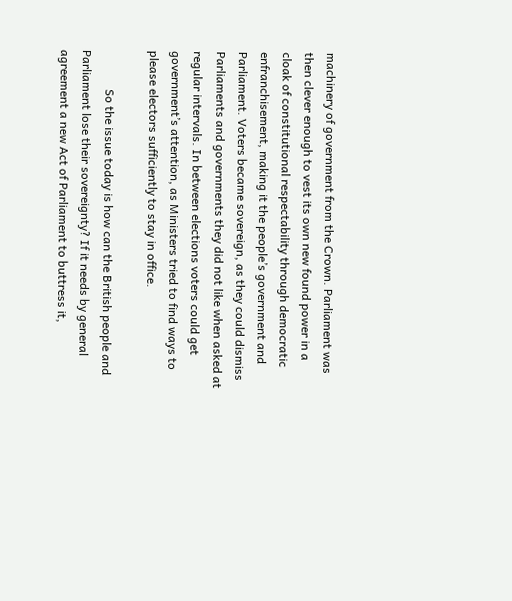machinery of government from the Crown. Parliament was then clever enough to vest its own new found power in a cloak of constitutional respectability through democratic enfranchisement, making it the people’s government and Parliament. Voters became sovereign, as they could dismiss Parliaments and governments they did not like when asked at regular intervals. In between elections voters could get government’s attention, as Ministers tried to find ways to please electors sufficiently to stay in office.

             So the issue today is how can the British people and Parliament lose their sovereignty? If it needs by general agreement a new Act of Parliament to buttress it,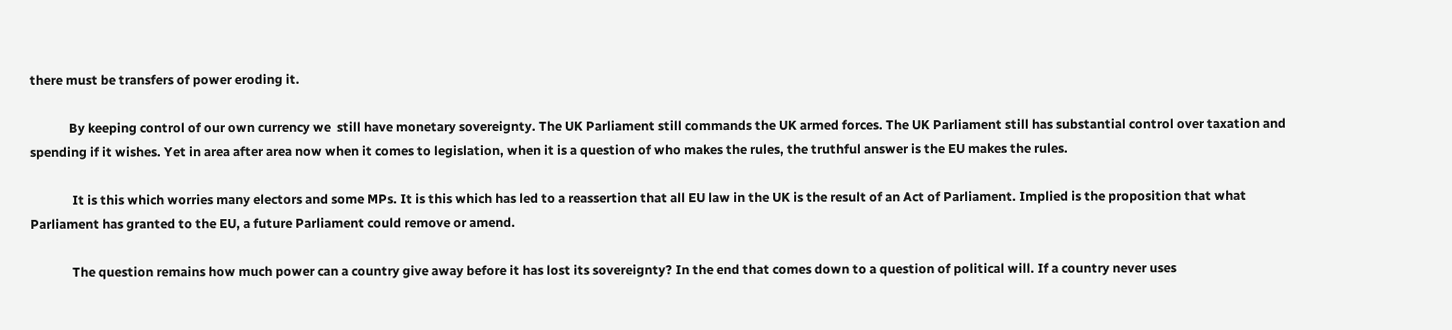there must be transfers of power eroding it.

             By keeping control of our own currency we  still have monetary sovereignty. The UK Parliament still commands the UK armed forces. The UK Parliament still has substantial control over taxation and spending if it wishes. Yet in area after area now when it comes to legislation, when it is a question of who makes the rules, the truthful answer is the EU makes the rules.

              It is this which worries many electors and some MPs. It is this which has led to a reassertion that all EU law in the UK is the result of an Act of Parliament. Implied is the proposition that what Parliament has granted to the EU, a future Parliament could remove or amend.

              The question remains how much power can a country give away before it has lost its sovereignty? In the end that comes down to a question of political will. If a country never uses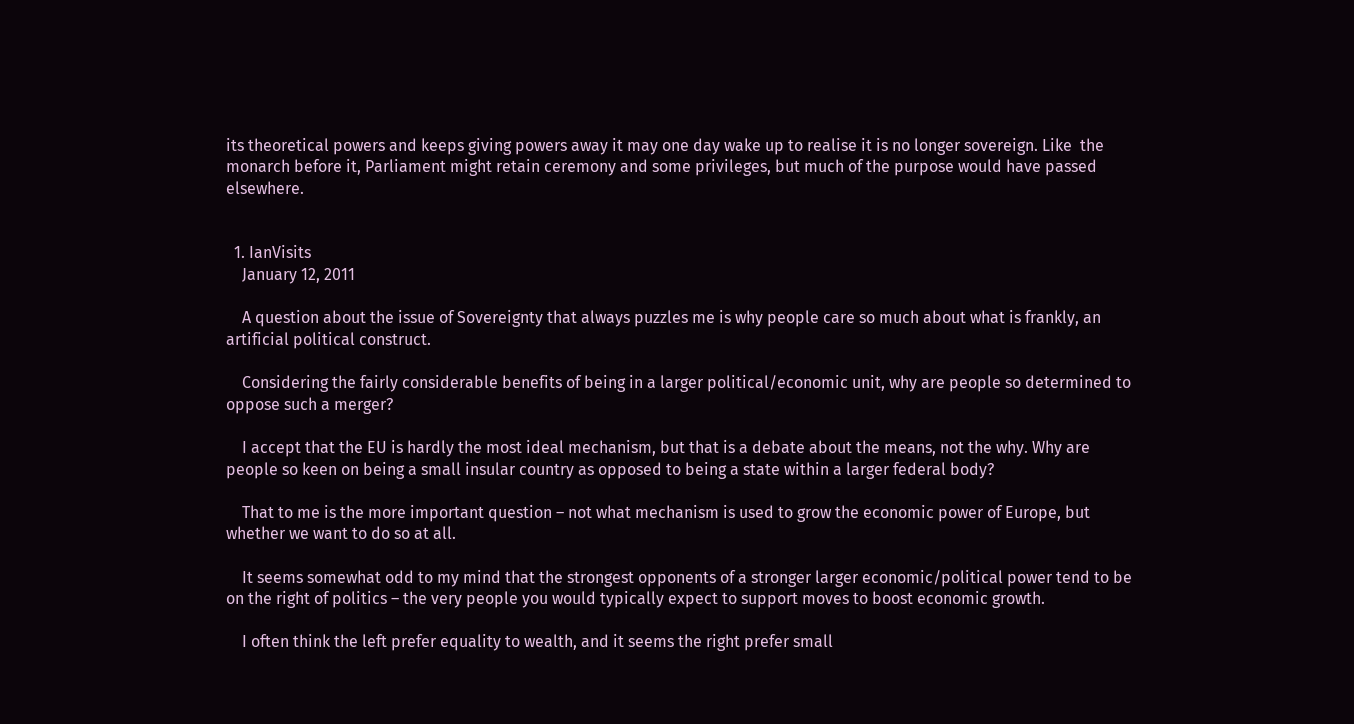its theoretical powers and keeps giving powers away it may one day wake up to realise it is no longer sovereign. Like  the monarch before it, Parliament might retain ceremony and some privileges, but much of the purpose would have passed elsewhere.


  1. IanVisits
    January 12, 2011

    A question about the issue of Sovereignty that always puzzles me is why people care so much about what is frankly, an artificial political construct.

    Considering the fairly considerable benefits of being in a larger political/economic unit, why are people so determined to oppose such a merger?

    I accept that the EU is hardly the most ideal mechanism, but that is a debate about the means, not the why. Why are people so keen on being a small insular country as opposed to being a state within a larger federal body?

    That to me is the more important question – not what mechanism is used to grow the economic power of Europe, but whether we want to do so at all.

    It seems somewhat odd to my mind that the strongest opponents of a stronger larger economic/political power tend to be on the right of politics – the very people you would typically expect to support moves to boost economic growth.

    I often think the left prefer equality to wealth, and it seems the right prefer small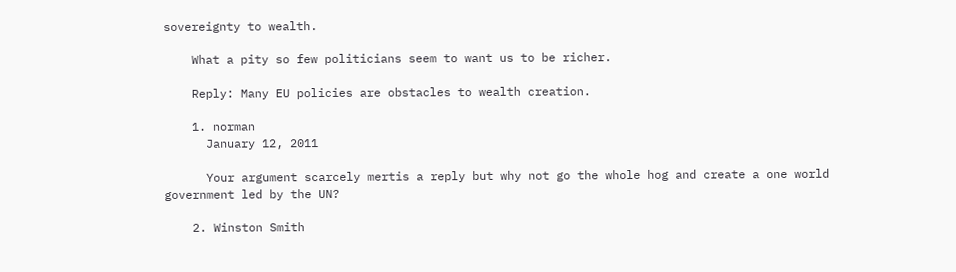sovereignty to wealth.

    What a pity so few politicians seem to want us to be richer.

    Reply: Many EU policies are obstacles to wealth creation.

    1. norman
      January 12, 2011

      Your argument scarcely mertis a reply but why not go the whole hog and create a one world government led by the UN?

    2. Winston Smith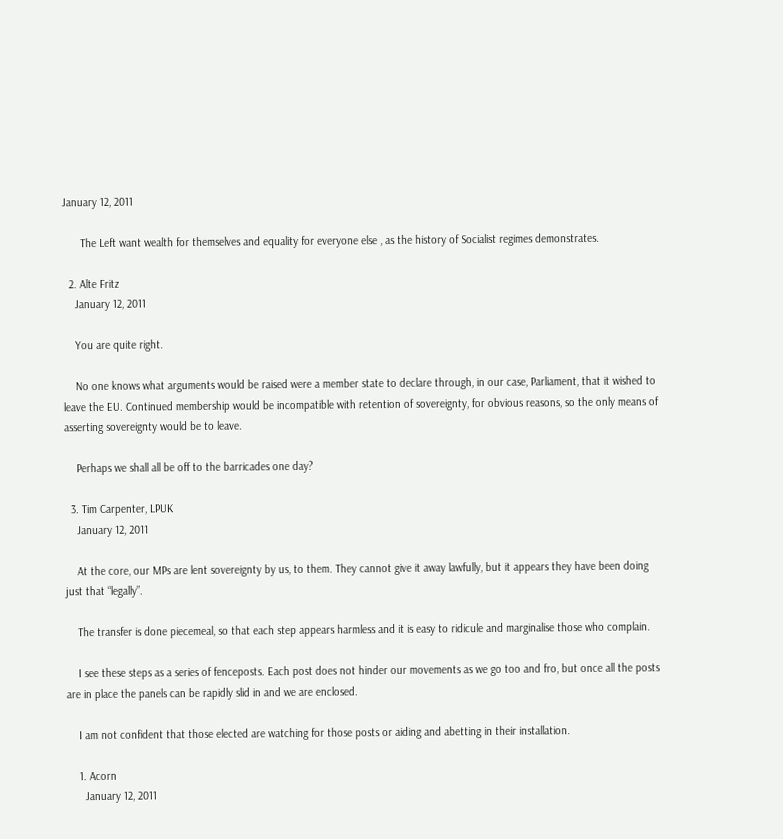January 12, 2011

      The Left want wealth for themselves and equality for everyone else , as the history of Socialist regimes demonstrates.

  2. Alte Fritz
    January 12, 2011

    You are quite right.

    No one knows what arguments would be raised were a member state to declare through, in our case, Parliament, that it wished to leave the EU. Continued membership would be incompatible with retention of sovereignty, for obvious reasons, so the only means of asserting sovereignty would be to leave.

    Perhaps we shall all be off to the barricades one day?

  3. Tim Carpenter, LPUK
    January 12, 2011

    At the core, our MPs are lent sovereignty by us, to them. They cannot give it away lawfully, but it appears they have been doing just that “legally”.

    The transfer is done piecemeal, so that each step appears harmless and it is easy to ridicule and marginalise those who complain.

    I see these steps as a series of fenceposts. Each post does not hinder our movements as we go too and fro, but once all the posts are in place the panels can be rapidly slid in and we are enclosed.

    I am not confident that those elected are watching for those posts or aiding and abetting in their installation.

    1. Acorn
      January 12, 2011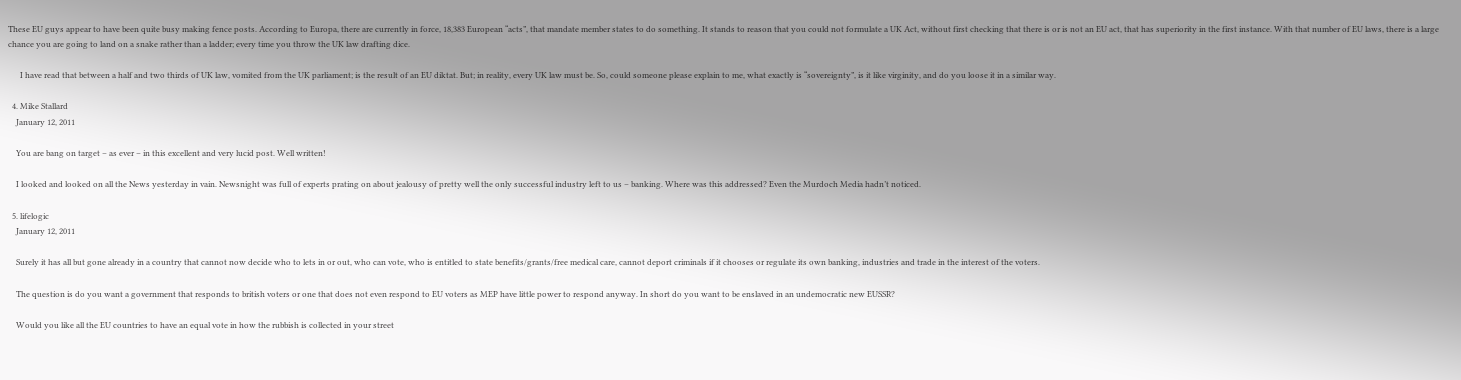These EU guys appear to have been quite busy making fence posts. According to Europa, there are currently in force, 18,383 European “acts”, that mandate member states to do something. It stands to reason that you could not formulate a UK Act, without first checking that there is or is not an EU act, that has superiority in the first instance. With that number of EU laws, there is a large chance you are going to land on a snake rather than a ladder; every time you throw the UK law drafting dice.

      I have read that between a half and two thirds of UK law, vomited from the UK parliament; is the result of an EU diktat. But; in reality, every UK law must be. So, could someone please explain to me, what exactly is “sovereignty”, is it like virginity, and do you loose it in a similar way.

  4. Mike Stallard
    January 12, 2011

    You are bang on target – as ever – in this excellent and very lucid post. Well written!

    I looked and looked on all the News yesterday in vain. Newsnight was full of experts prating on about jealousy of pretty well the only successful industry left to us – banking. Where was this addressed? Even the Murdoch Media hadn’t noticed.

  5. lifelogic
    January 12, 2011

    Surely it has all but gone already in a country that cannot now decide who to lets in or out, who can vote, who is entitled to state benefits/grants/free medical care, cannot deport criminals if it chooses or regulate its own banking, industries and trade in the interest of the voters.

    The question is do you want a government that responds to british voters or one that does not even respond to EU voters as MEP have little power to respond anyway. In short do you want to be enslaved in an undemocratic new EUSSR?

    Would you like all the EU countries to have an equal vote in how the rubbish is collected in your street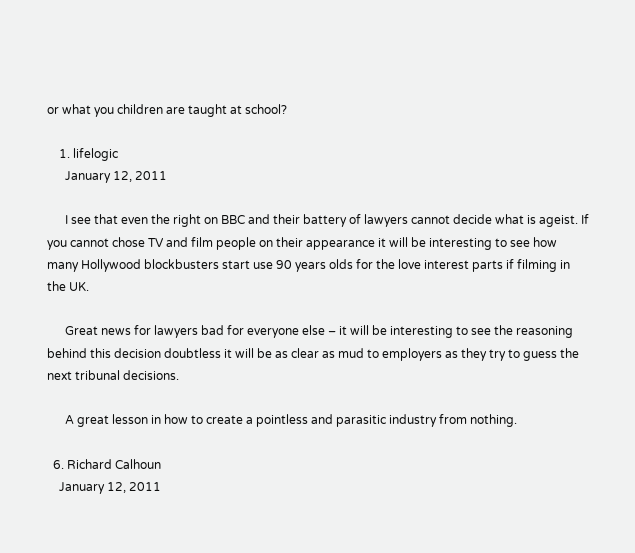or what you children are taught at school?

    1. lifelogic
      January 12, 2011

      I see that even the right on BBC and their battery of lawyers cannot decide what is ageist. If you cannot chose TV and film people on their appearance it will be interesting to see how many Hollywood blockbusters start use 90 years olds for the love interest parts if filming in the UK.

      Great news for lawyers bad for everyone else – it will be interesting to see the reasoning behind this decision doubtless it will be as clear as mud to employers as they try to guess the next tribunal decisions.

      A great lesson in how to create a pointless and parasitic industry from nothing.

  6. Richard Calhoun
    January 12, 2011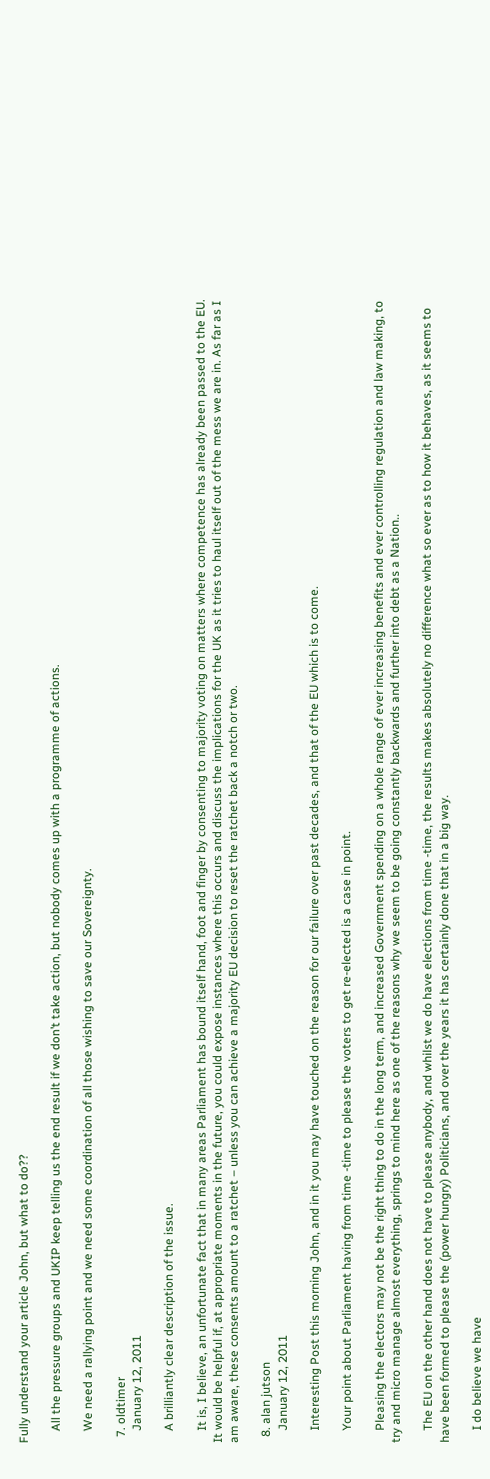Fully understand your article John, but what to do??

    All the pressure groups and UKIP keep telling us the end result if we don’t take action, but nobody comes up with a programme of actions.

    We need a rallying point and we need some coordination of all those wishing to save our Sovereignty.

  7. oldtimer
    January 12, 2011

    A brilliantly clear description of the issue.

    It is, I believe, an unfortunate fact that in many areas Parliament has bound itself hand, foot and finger by consenting to majority voting on matters where competence has already been passed to the EU. It would be helpful if, at appropriate moments in the future, you could expose instances where this occurs and discuss the implications for the UK as it tries to haul itself out of the mess we are in. As far as I am aware, these consents amount to a ratchet – unless you can achieve a majority EU decision to reset the ratchet back a notch or two.

  8. alan jutson
    January 12, 2011

    Interesting Post this morning John, and in it you may have touched on the reason for our failure over past decades, and that of the EU which is to come.

    Your point about Parliament having from time -time to please the voters to get re-elected is a case in point.

    Pleasing the electors may not be the right thing to do in the long term, and increased Government spending on a whole range of ever increasing benefits and ever controlling regulation and law making, to try and micro manage almost everything, springs to mind here as one of the reasons why we seem to be going constantly backwards and further into debt as a Nation..

    The EU on the other hand does not have to please anybody, and whilst we do have elections from time -time, the results makes absolutely no difference what so ever as to how it behaves, as it seems to have been formed to please the (power hungry) Politicians, and over the years it has certainly done that in a big way.

    I do believe we have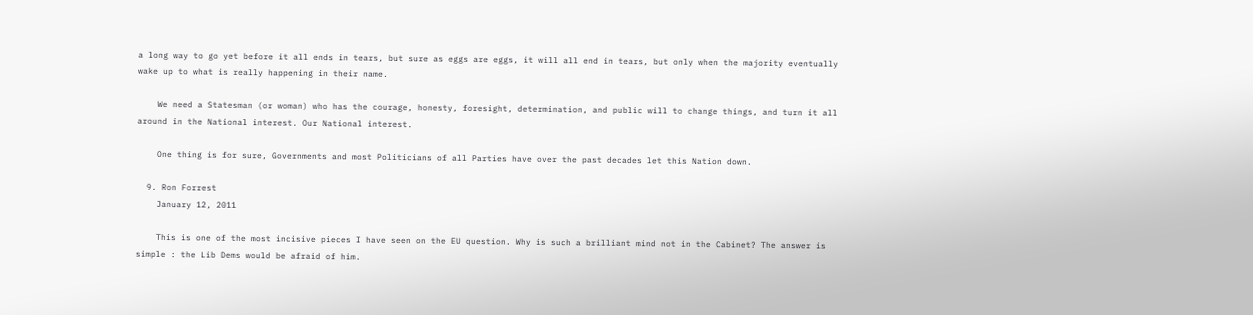a long way to go yet before it all ends in tears, but sure as eggs are eggs, it will all end in tears, but only when the majority eventually wake up to what is really happening in their name.

    We need a Statesman (or woman) who has the courage, honesty, foresight, determination, and public will to change things, and turn it all around in the National interest. Our National interest.

    One thing is for sure, Governments and most Politicians of all Parties have over the past decades let this Nation down.

  9. Ron Forrest
    January 12, 2011

    This is one of the most incisive pieces I have seen on the EU question. Why is such a brilliant mind not in the Cabinet? The answer is simple : the Lib Dems would be afraid of him.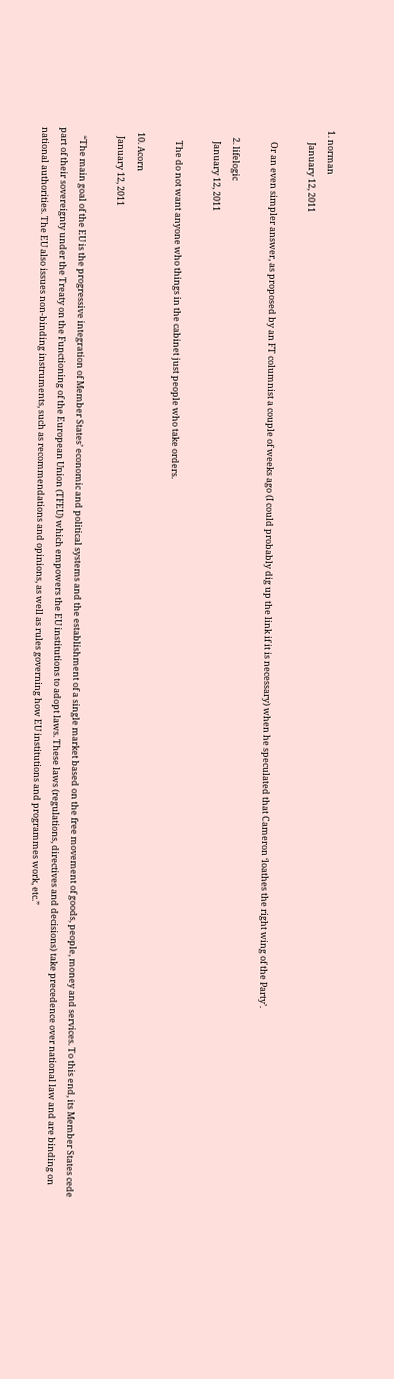1. norman
      January 12, 2011

      Or an even simpler answer, as proposed by an FT columnist a couple of weeks ago (I could probably dig up the link if it is necessary) when he speculated that Cameron ‘loathes the right wing of the Party’.

    2. lifelogic
      January 12, 2011

      The do not want anyone who things in the cabinet just people who take orders.

  10. Acorn
    January 12, 2011

    “The main goal of the EU is the progressive integration of Member States’ economic and political systems and the establishment of a single market based on the free movement of goods, people, money and services. To this end, its Member States cede part of their sovereignty under the Treaty on the Functioning of the European Union (TFEU) which empowers the EU institutions to adopt laws. These laws (regulations, directives and decisions) take precedence over national law and are binding on national authorities. The EU also issues non-binding instruments, such as recommendations and opinions, as well as rules governing how EU institutions and programmes work, etc.”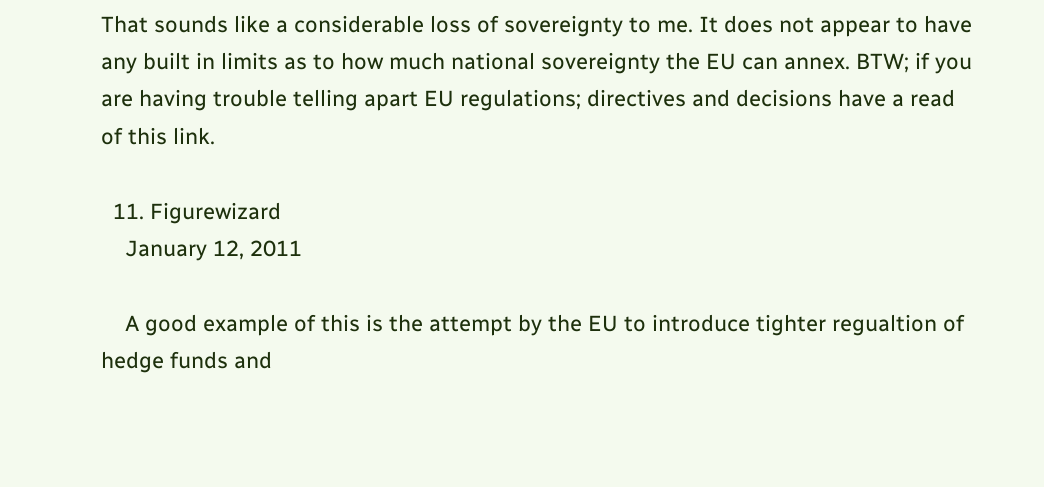That sounds like a considerable loss of sovereignty to me. It does not appear to have any built in limits as to how much national sovereignty the EU can annex. BTW; if you are having trouble telling apart EU regulations; directives and decisions have a read of this link.

  11. Figurewizard
    January 12, 2011

    A good example of this is the attempt by the EU to introduce tighter regualtion of hedge funds and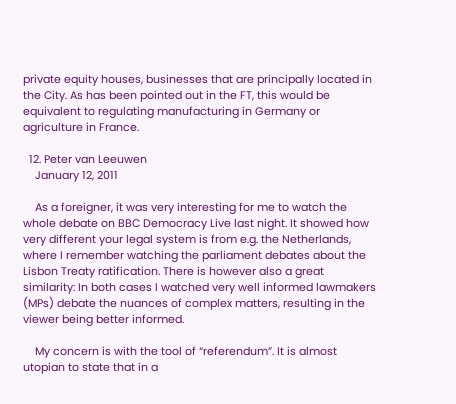private equity houses, businesses that are principally located in the City. As has been pointed out in the FT, this would be equivalent to regulating manufacturing in Germany or agriculture in France.

  12. Peter van Leeuwen
    January 12, 2011

    As a foreigner, it was very interesting for me to watch the whole debate on BBC Democracy Live last night. It showed how very different your legal system is from e.g. the Netherlands, where I remember watching the parliament debates about the Lisbon Treaty ratification. There is however also a great similarity: In both cases I watched very well informed lawmakers (MPs) debate the nuances of complex matters, resulting in the viewer being better informed.

    My concern is with the tool of “referendum”. It is almost utopian to state that in a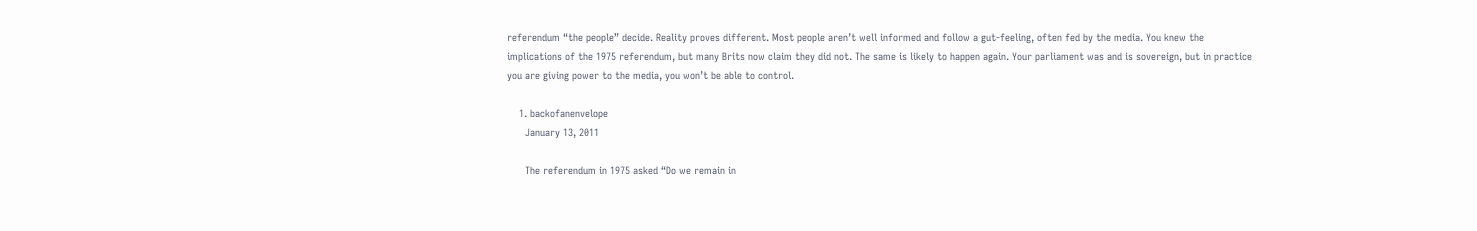referendum “the people” decide. Reality proves different. Most people aren’t well informed and follow a gut-feeling, often fed by the media. You knew the implications of the 1975 referendum, but many Brits now claim they did not. The same is likely to happen again. Your parliament was and is sovereign, but in practice you are giving power to the media, you won’t be able to control.

    1. backofanenvelope
      January 13, 2011

      The referendum in 1975 asked “Do we remain in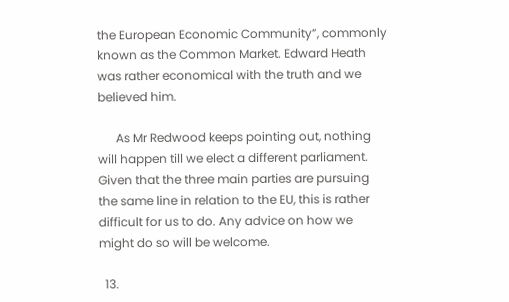the European Economic Community”, commonly known as the Common Market. Edward Heath was rather economical with the truth and we believed him.

      As Mr Redwood keeps pointing out, nothing will happen till we elect a different parliament. Given that the three main parties are pursuing the same line in relation to the EU, this is rather difficult for us to do. Any advice on how we might do so will be welcome.

  13.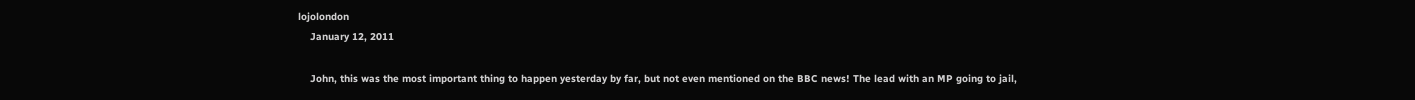lojolondon
    January 12, 2011

    John, this was the most important thing to happen yesterday by far, but not even mentioned on the BBC news! The lead with an MP going to jail,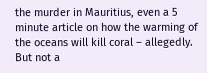the murder in Mauritius, even a 5 minute article on how the warming of the oceans will kill coral – allegedly. But not a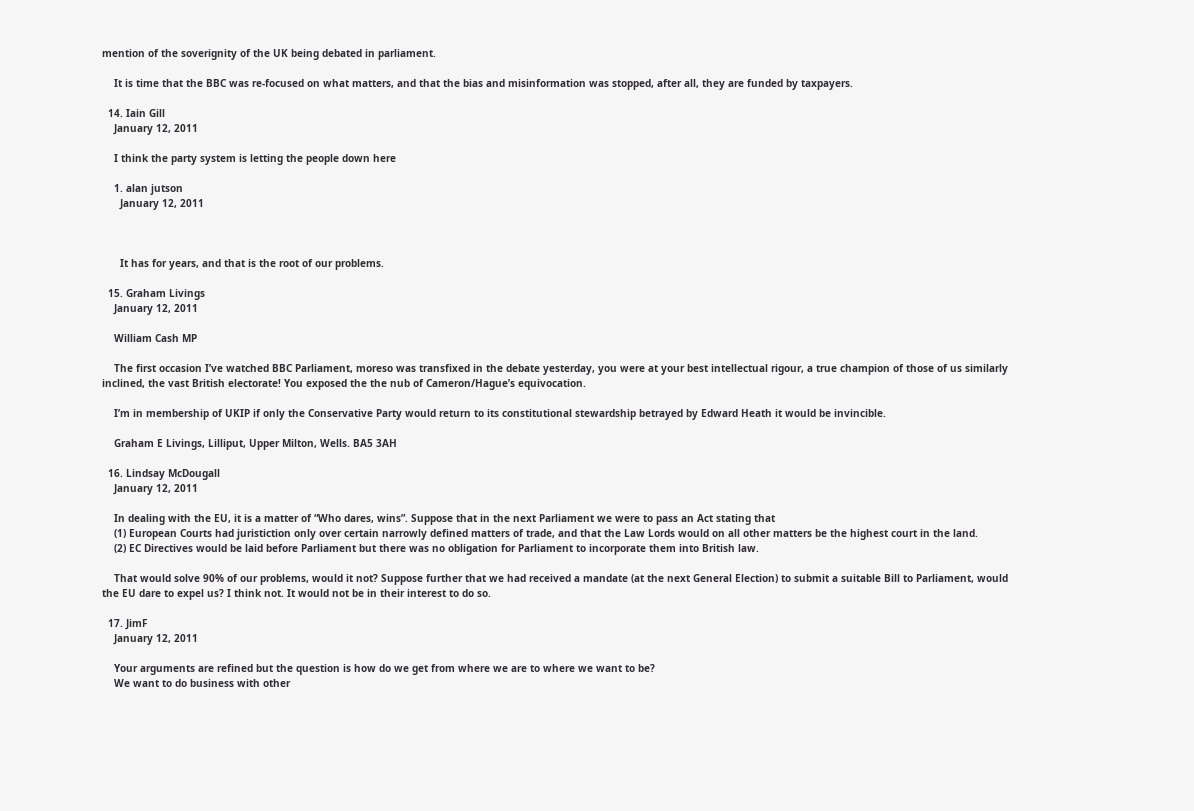mention of the soverignity of the UK being debated in parliament.

    It is time that the BBC was re-focused on what matters, and that the bias and misinformation was stopped, after all, they are funded by taxpayers.

  14. Iain Gill
    January 12, 2011

    I think the party system is letting the people down here

    1. alan jutson
      January 12, 2011



      It has for years, and that is the root of our problems.

  15. Graham Livings
    January 12, 2011

    William Cash MP

    The first occasion I’ve watched BBC Parliament, moreso was transfixed in the debate yesterday, you were at your best intellectual rigour, a true champion of those of us similarly inclined, the vast British electorate! You exposed the the nub of Cameron/Hague’s equivocation.

    I’m in membership of UKIP if only the Conservative Party would return to its constitutional stewardship betrayed by Edward Heath it would be invincible.

    Graham E Livings, Lilliput, Upper Milton, Wells. BA5 3AH

  16. Lindsay McDougall
    January 12, 2011

    In dealing with the EU, it is a matter of “Who dares, wins”. Suppose that in the next Parliament we were to pass an Act stating that
    (1) European Courts had juristiction only over certain narrowly defined matters of trade, and that the Law Lords would on all other matters be the highest court in the land.
    (2) EC Directives would be laid before Parliament but there was no obligation for Parliament to incorporate them into British law.

    That would solve 90% of our problems, would it not? Suppose further that we had received a mandate (at the next General Election) to submit a suitable Bill to Parliament, would the EU dare to expel us? I think not. It would not be in their interest to do so.

  17. JimF
    January 12, 2011

    Your arguments are refined but the question is how do we get from where we are to where we want to be?
    We want to do business with other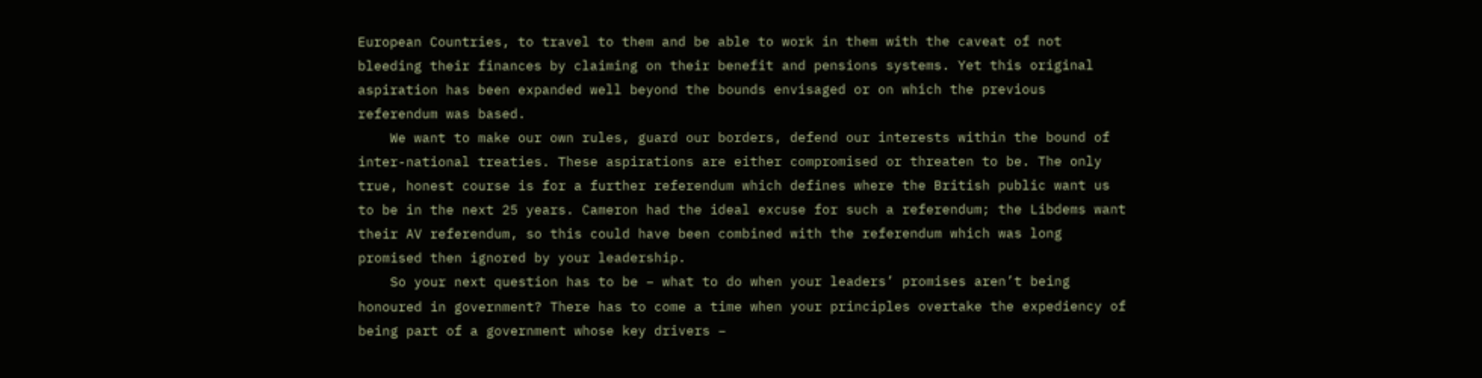European Countries, to travel to them and be able to work in them with the caveat of not bleeding their finances by claiming on their benefit and pensions systems. Yet this original aspiration has been expanded well beyond the bounds envisaged or on which the previous referendum was based.
    We want to make our own rules, guard our borders, defend our interests within the bound of inter-national treaties. These aspirations are either compromised or threaten to be. The only true, honest course is for a further referendum which defines where the British public want us to be in the next 25 years. Cameron had the ideal excuse for such a referendum; the Libdems want their AV referendum, so this could have been combined with the referendum which was long promised then ignored by your leadership.
    So your next question has to be – what to do when your leaders’ promises aren’t being honoured in government? There has to come a time when your principles overtake the expediency of being part of a government whose key drivers –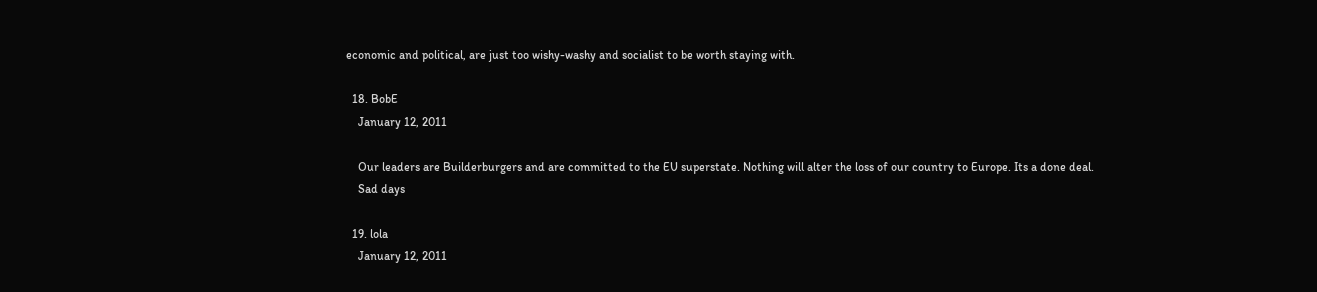economic and political, are just too wishy-washy and socialist to be worth staying with.

  18. BobE
    January 12, 2011

    Our leaders are Builderburgers and are committed to the EU superstate. Nothing will alter the loss of our country to Europe. Its a done deal.
    Sad days

  19. lola
    January 12, 2011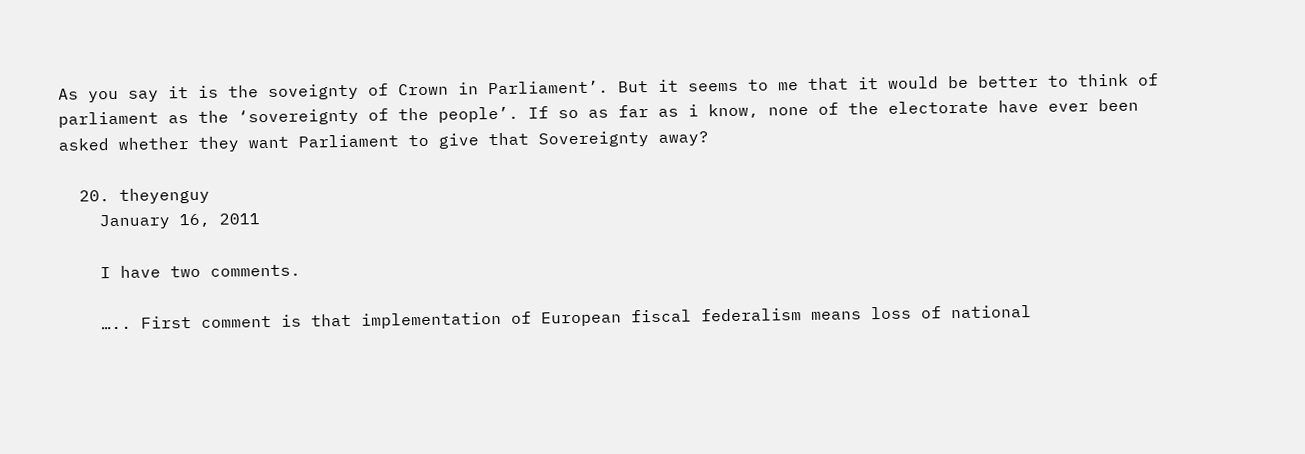As you say it is the soveignty of Crown in Parliament’. But it seems to me that it would be better to think of parliament as the ‘sovereignty of the people’. If so as far as i know, none of the electorate have ever been asked whether they want Parliament to give that Sovereignty away?

  20. theyenguy
    January 16, 2011

    I have two comments.

    ….. First comment is that implementation of European fiscal federalism means loss of national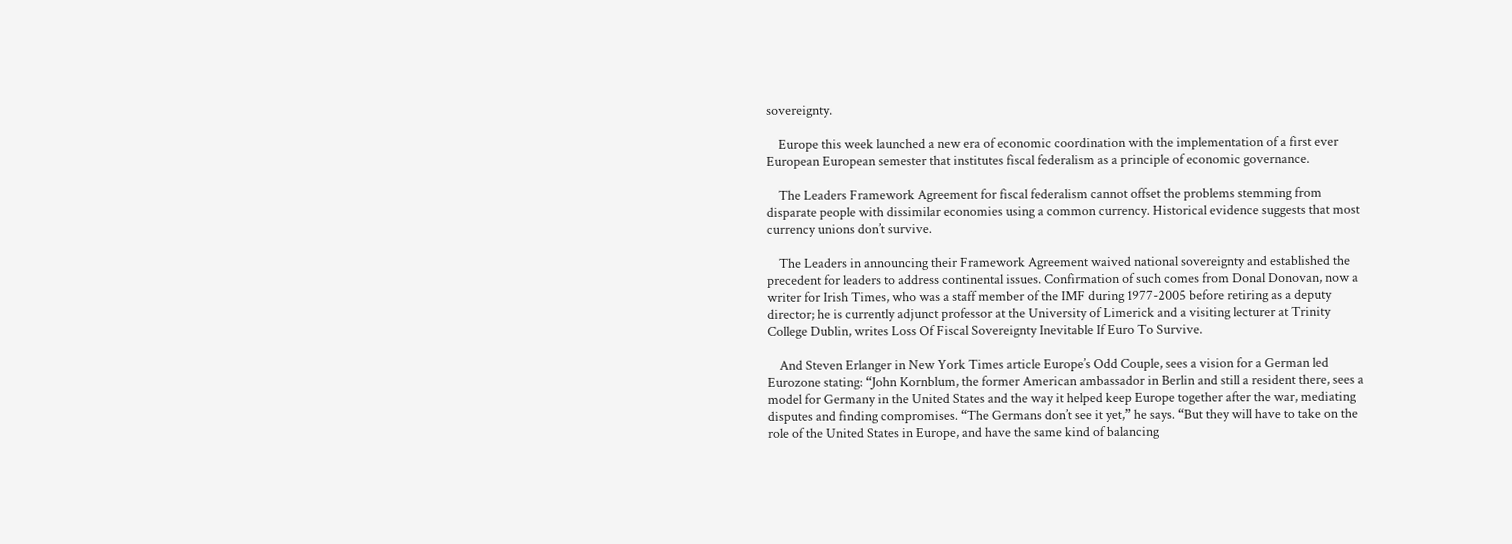sovereignty.

    Europe this week launched a new era of economic coordination with the implementation of a first ever European European semester that institutes fiscal federalism as a principle of economic governance.

    The Leaders Framework Agreement for fiscal federalism cannot offset the problems stemming from disparate people with dissimilar economies using a common currency. Historical evidence suggests that most currency unions don’t survive.

    The Leaders in announcing their Framework Agreement waived national sovereignty and established the precedent for leaders to address continental issues. Confirmation of such comes from Donal Donovan, now a writer for Irish Times, who was a staff member of the IMF during 1977-2005 before retiring as a deputy director; he is currently adjunct professor at the University of Limerick and a visiting lecturer at Trinity College Dublin, writes Loss Of Fiscal Sovereignty Inevitable If Euro To Survive.

    And Steven Erlanger in New York Times article Europe’s Odd Couple, sees a vision for a German led Eurozone stating: “John Kornblum, the former American ambassador in Berlin and still a resident there, sees a model for Germany in the United States and the way it helped keep Europe together after the war, mediating disputes and finding compromises. “The Germans don’t see it yet,” he says. “But they will have to take on the role of the United States in Europe, and have the same kind of balancing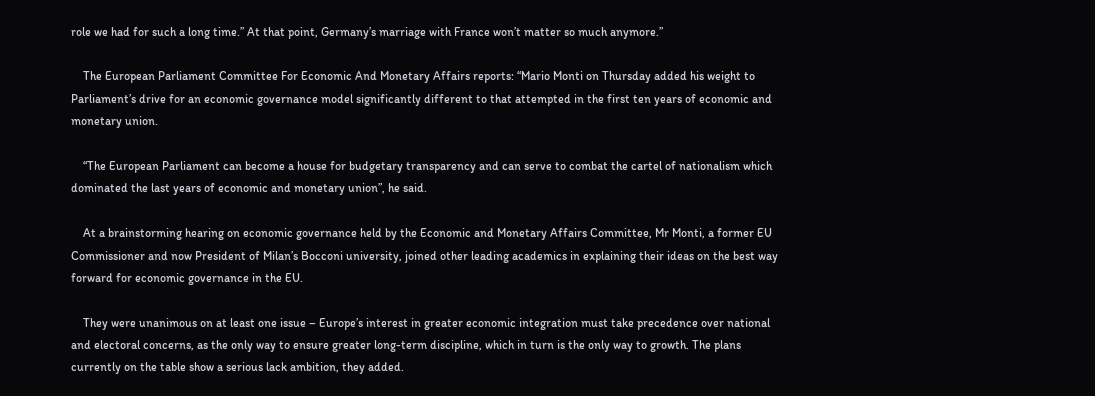role we had for such a long time.” At that point, Germany’s marriage with France won’t matter so much anymore.”

    The European Parliament Committee For Economic And Monetary Affairs reports: “Mario Monti on Thursday added his weight to Parliament’s drive for an economic governance model significantly different to that attempted in the first ten years of economic and monetary union.

    “The European Parliament can become a house for budgetary transparency and can serve to combat the cartel of nationalism which dominated the last years of economic and monetary union”, he said.

    At a brainstorming hearing on economic governance held by the Economic and Monetary Affairs Committee, Mr Monti, a former EU Commissioner and now President of Milan’s Bocconi university, joined other leading academics in explaining their ideas on the best way forward for economic governance in the EU.

    They were unanimous on at least one issue – Europe’s interest in greater economic integration must take precedence over national and electoral concerns, as the only way to ensure greater long-term discipline, which in turn is the only way to growth. The plans currently on the table show a serious lack ambition, they added.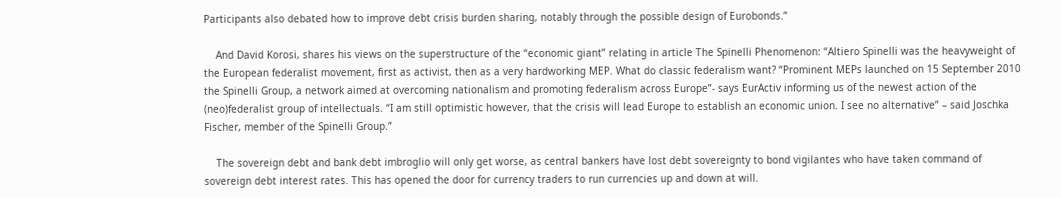Participants also debated how to improve debt crisis burden sharing, notably through the possible design of Eurobonds.”

    And David Korosi, shares his views on the superstructure of the “economic giant” relating in article The Spinelli Phenomenon: “Altiero Spinelli was the heavyweight of the European federalist movement, first as activist, then as a very hardworking MEP. What do classic federalism want? “Prominent MEPs launched on 15 September 2010 the Spinelli Group, a network aimed at overcoming nationalism and promoting federalism across Europe”- says EurActiv informing us of the newest action of the (neo)federalist group of intellectuals. “I am still optimistic however, that the crisis will lead Europe to establish an economic union. I see no alternative” – said Joschka Fischer, member of the Spinelli Group.”

    The sovereign debt and bank debt imbroglio will only get worse, as central bankers have lost debt sovereignty to bond vigilantes who have taken command of sovereign debt interest rates. This has opened the door for currency traders to run currencies up and down at will.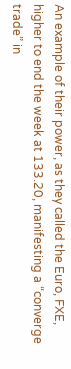An example of their power, as they called the Euro, FXE, higher to end the week at 133.20, manifesting a “converge trade” in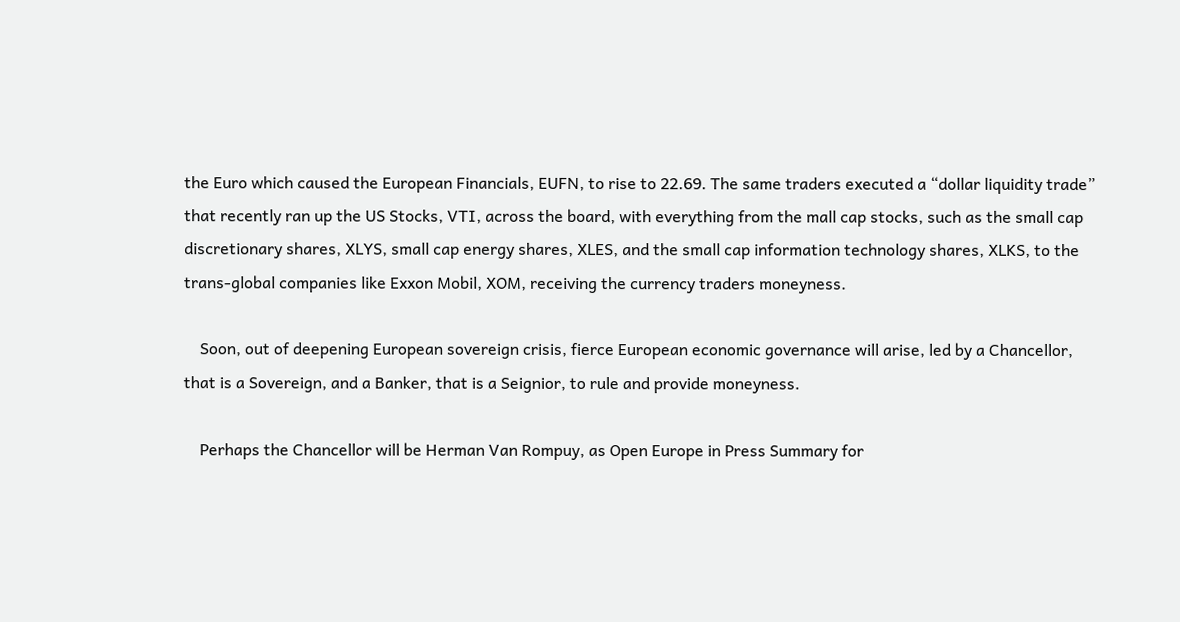the Euro which caused the European Financials, EUFN, to rise to 22.69. The same traders executed a “dollar liquidity trade” that recently ran up the US Stocks, VTI, across the board, with everything from the mall cap stocks, such as the small cap discretionary shares, XLYS, small cap energy shares, XLES, and the small cap information technology shares, XLKS, to the trans-global companies like Exxon Mobil, XOM, receiving the currency traders moneyness.

    Soon, out of deepening European sovereign crisis, fierce European economic governance will arise, led by a Chancellor, that is a Sovereign, and a Banker, that is a Seignior, to rule and provide moneyness.

    Perhaps the Chancellor will be Herman Van Rompuy, as Open Europe in Press Summary for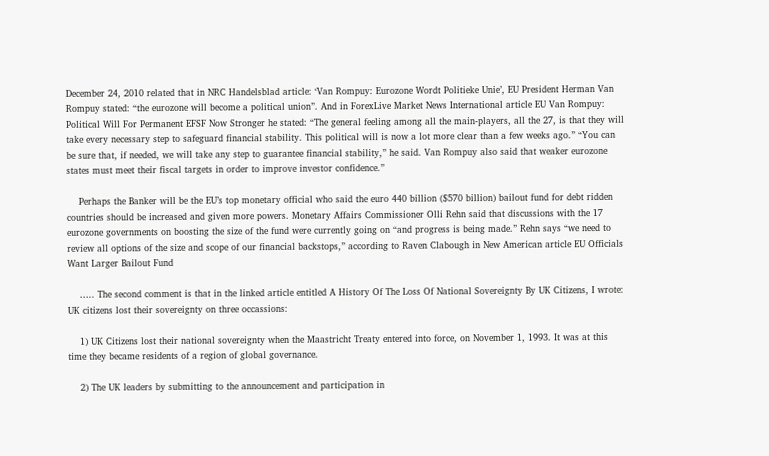December 24, 2010 related that in NRC Handelsblad article: ‘Van Rompuy: Eurozone Wordt Politieke Unie’, EU President Herman Van Rompuy stated: “the eurozone will become a political union”. And in ForexLive Market News International article EU Van Rompuy: Political Will For Permanent EFSF Now Stronger he stated: “The general feeling among all the main-players, all the 27, is that they will take every necessary step to safeguard financial stability. This political will is now a lot more clear than a few weeks ago.” “You can be sure that, if needed, we will take any step to guarantee financial stability,” he said. Van Rompuy also said that weaker eurozone states must meet their fiscal targets in order to improve investor confidence.”

    Perhaps the Banker will be the EU’s top monetary official who said the euro 440 billion ($570 billion) bailout fund for debt ridden countries should be increased and given more powers. Monetary Affairs Commissioner Olli Rehn said that discussions with the 17 eurozone governments on boosting the size of the fund were currently going on “and progress is being made.” Rehn says “we need to review all options of the size and scope of our financial backstops,” according to Raven Clabough in New American article EU Officials Want Larger Bailout Fund

    ….. The second comment is that in the linked article entitled A History Of The Loss Of National Sovereignty By UK Citizens, I wrote: UK citizens lost their sovereignty on three occassions:

    1) UK Citizens lost their national sovereignty when the Maastricht Treaty entered into force, on November 1, 1993. It was at this time they became residents of a region of global governance.

    2) The UK leaders by submitting to the announcement and participation in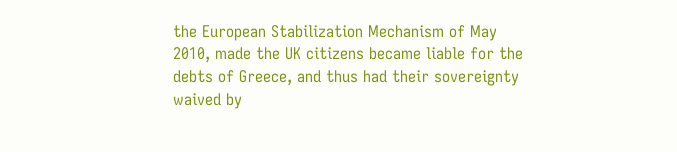the European Stabilization Mechanism of May 2010, made the UK citizens became liable for the debts of Greece, and thus had their sovereignty waived by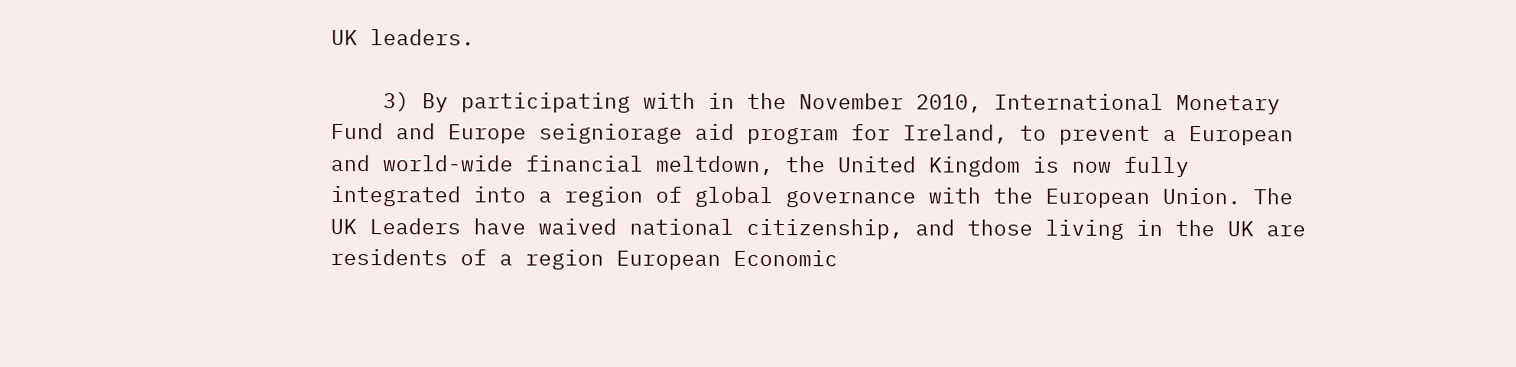UK leaders.

    3) By participating with in the November 2010, International Monetary Fund and Europe seigniorage aid program for Ireland, to prevent a European and world-wide financial meltdown, the United Kingdom is now fully integrated into a region of global governance with the European Union. The UK Leaders have waived national citizenship, and those living in the UK are residents of a region European Economic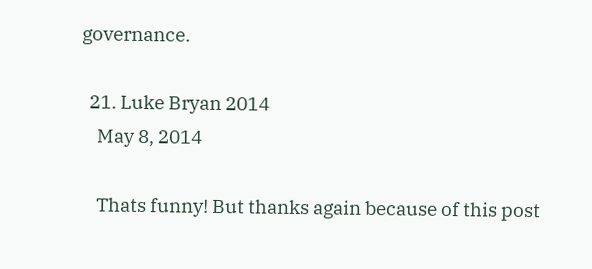governance.

  21. Luke Bryan 2014
    May 8, 2014

    Thats funny! But thanks again because of this post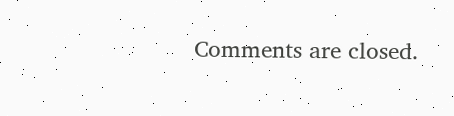Comments are closed.